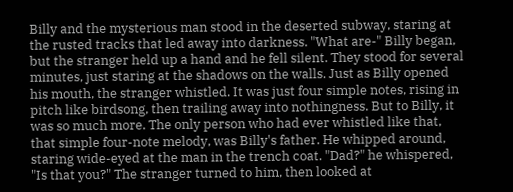Billy and the mysterious man stood in the deserted subway, staring at the rusted tracks that led away into darkness. "What are-" Billy began, but the stranger held up a hand and he fell silent. They stood for several minutes, just staring at the shadows on the walls. Just as Billy opened his mouth, the stranger whistled. It was just four simple notes, rising in pitch like birdsong, then trailing away into nothingness. But to Billy, it was so much more. The only person who had ever whistled like that, that simple four-note melody, was Billy's father. He whipped around, staring wide-eyed at the man in the trench coat. "Dad?" he whispered, "Is that you?" The stranger turned to him, then looked at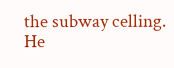the subway celling. He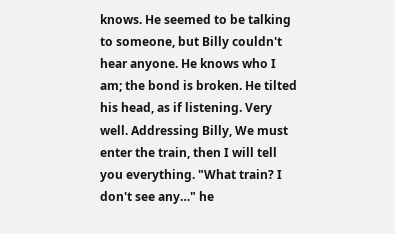knows. He seemed to be talking to someone, but Billy couldn't hear anyone. He knows who I am; the bond is broken. He tilted his head, as if listening. Very well. Addressing Billy, We must enter the train, then I will tell you everything. "What train? I don't see any…" he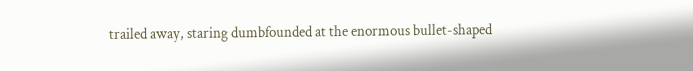trailed away, staring dumbfounded at the enormous bullet-shaped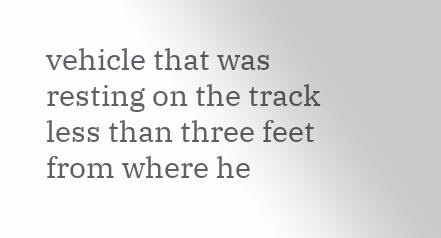vehicle that was resting on the track less than three feet from where he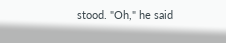stood. "Oh," he said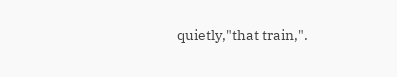quietly,"that train,".